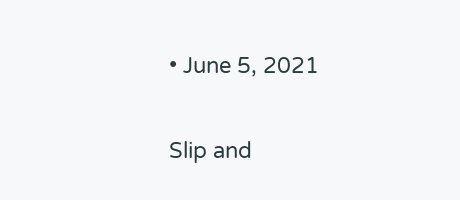• June 5, 2021


Slip and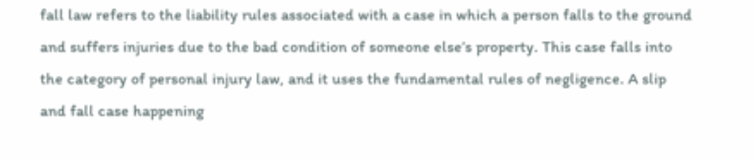fall law refers to the liability rules associated with a case in which a person falls to the ground and suffers injuries due to the bad condition of someone else’s property. This case falls into the category of personal injury law, and it uses the fundamental rules of negligence. A slip and fall case happening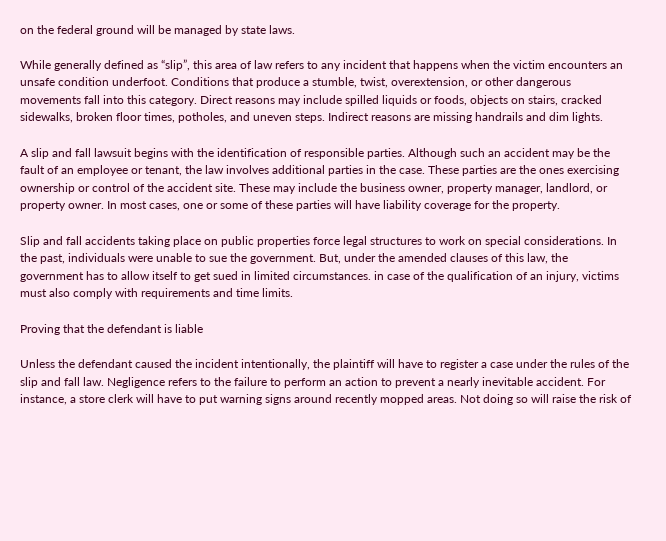on the federal ground will be managed by state laws.

While generally defined as “slip”, this area of law refers to any incident that happens when the victim encounters an unsafe condition underfoot. Conditions that produce a stumble, twist, overextension, or other dangerous movements fall into this category. Direct reasons may include spilled liquids or foods, objects on stairs, cracked sidewalks, broken floor times, potholes, and uneven steps. Indirect reasons are missing handrails and dim lights.

A slip and fall lawsuit begins with the identification of responsible parties. Although such an accident may be the fault of an employee or tenant, the law involves additional parties in the case. These parties are the ones exercising ownership or control of the accident site. These may include the business owner, property manager, landlord, or property owner. In most cases, one or some of these parties will have liability coverage for the property.

Slip and fall accidents taking place on public properties force legal structures to work on special considerations. In the past, individuals were unable to sue the government. But, under the amended clauses of this law, the government has to allow itself to get sued in limited circumstances. in case of the qualification of an injury, victims must also comply with requirements and time limits.

Proving that the defendant is liable

Unless the defendant caused the incident intentionally, the plaintiff will have to register a case under the rules of the slip and fall law. Negligence refers to the failure to perform an action to prevent a nearly inevitable accident. For instance, a store clerk will have to put warning signs around recently mopped areas. Not doing so will raise the risk of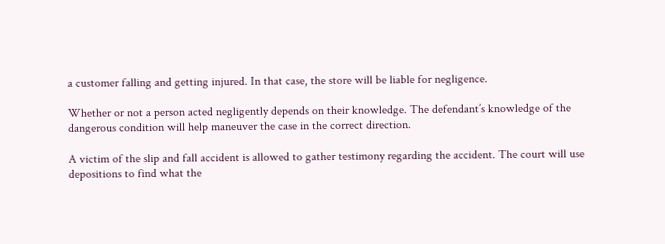a customer falling and getting injured. In that case, the store will be liable for negligence.

Whether or not a person acted negligently depends on their knowledge. The defendant’s knowledge of the dangerous condition will help maneuver the case in the correct direction.

A victim of the slip and fall accident is allowed to gather testimony regarding the accident. The court will use depositions to find what the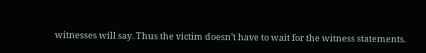witnesses will say. Thus the victim doesn’t have to wait for the witness statements.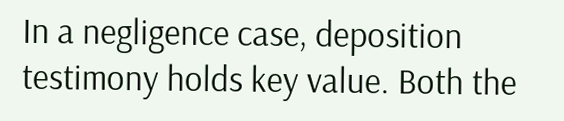In a negligence case, deposition testimony holds key value. Both the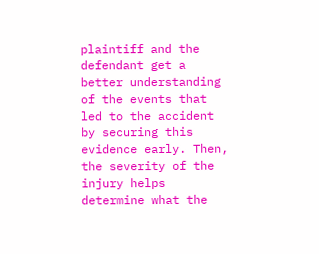plaintiff and the defendant get a better understanding of the events that led to the accident by securing this evidence early. Then, the severity of the injury helps determine what the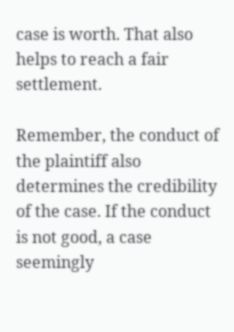case is worth. That also helps to reach a fair settlement.

Remember, the conduct of the plaintiff also determines the credibility of the case. If the conduct is not good, a case seemingly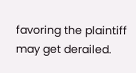favoring the plaintiff may get derailed.